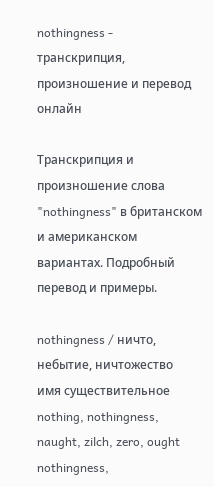nothingness - транскрипция, произношение и перевод онлайн

Транскрипция и произношение слова "nothingness" в британском и американском вариантах. Подробный перевод и примеры.

nothingness / ничто, небытие, ничтожество
имя существительное
nothing, nothingness, naught, zilch, zero, ought
nothingness,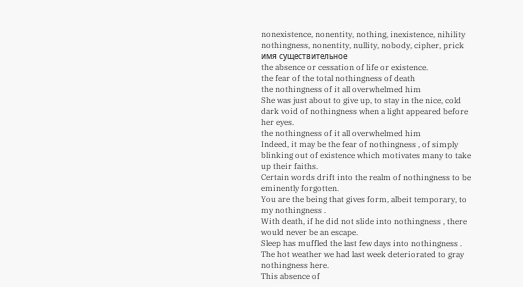nonexistence, nonentity, nothing, inexistence, nihility
nothingness, nonentity, nullity, nobody, cipher, prick
имя существительное
the absence or cessation of life or existence.
the fear of the total nothingness of death
the nothingness of it all overwhelmed him
She was just about to give up, to stay in the nice, cold dark void of nothingness when a light appeared before her eyes.
the nothingness of it all overwhelmed him
Indeed, it may be the fear of nothingness , of simply blinking out of existence which motivates many to take up their faiths.
Certain words drift into the realm of nothingness to be eminently forgotten.
You are the being that gives form, albeit temporary, to my nothingness .
With death, if he did not slide into nothingness , there would never be an escape.
Sleep has muffled the last few days into nothingness .
The hot weather we had last week deteriorated to gray nothingness here.
This absence of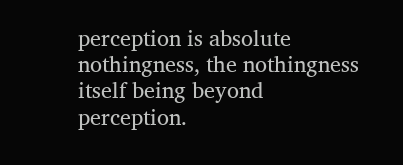perception is absolute nothingness, the nothingness itself being beyond perception.